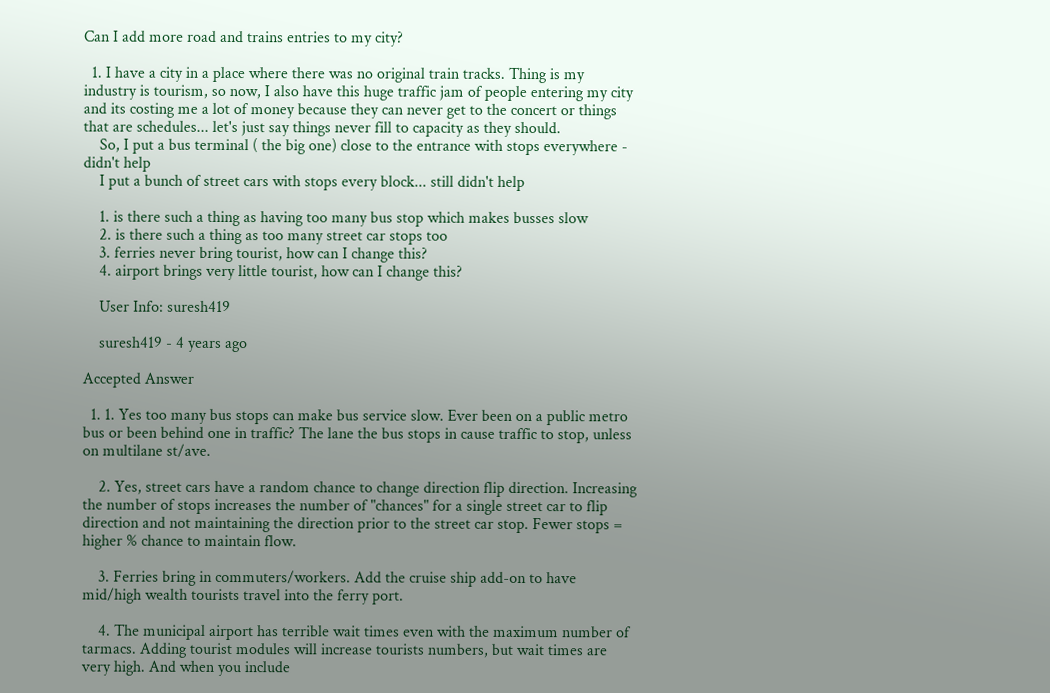Can I add more road and trains entries to my city?

  1. I have a city in a place where there was no original train tracks. Thing is my industry is tourism, so now, I also have this huge traffic jam of people entering my city and its costing me a lot of money because they can never get to the concert or things that are schedules... let's just say things never fill to capacity as they should.
    So, I put a bus terminal ( the big one) close to the entrance with stops everywhere - didn't help
    I put a bunch of street cars with stops every block... still didn't help

    1. is there such a thing as having too many bus stop which makes busses slow
    2. is there such a thing as too many street car stops too
    3. ferries never bring tourist, how can I change this?
    4. airport brings very little tourist, how can I change this?

    User Info: suresh419

    suresh419 - 4 years ago

Accepted Answer

  1. 1. Yes too many bus stops can make bus service slow. Ever been on a public metro bus or been behind one in traffic? The lane the bus stops in cause traffic to stop, unless on multilane st/ave.

    2. Yes, street cars have a random chance to change direction flip direction. Increasing the number of stops increases the number of "chances" for a single street car to flip direction and not maintaining the direction prior to the street car stop. Fewer stops = higher % chance to maintain flow.

    3. Ferries bring in commuters/workers. Add the cruise ship add-on to have mid/high wealth tourists travel into the ferry port.

    4. The municipal airport has terrible wait times even with the maximum number of tarmacs. Adding tourist modules will increase tourists numbers, but wait times are very high. And when you include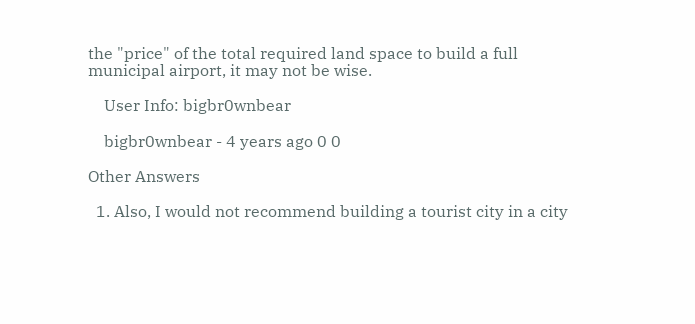the "price" of the total required land space to build a full municipal airport, it may not be wise.

    User Info: bigbr0wnbear

    bigbr0wnbear - 4 years ago 0 0

Other Answers

  1. Also, I would not recommend building a tourist city in a city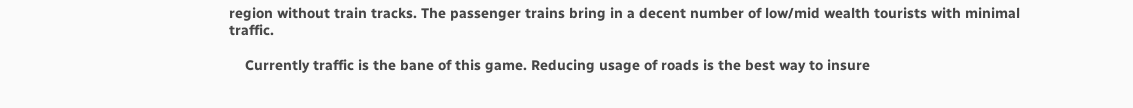region without train tracks. The passenger trains bring in a decent number of low/mid wealth tourists with minimal traffic.

    Currently traffic is the bane of this game. Reducing usage of roads is the best way to insure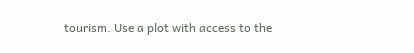tourism. Use a plot with access to the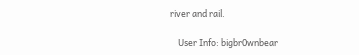river and rail.

    User Info: bigbr0wnbear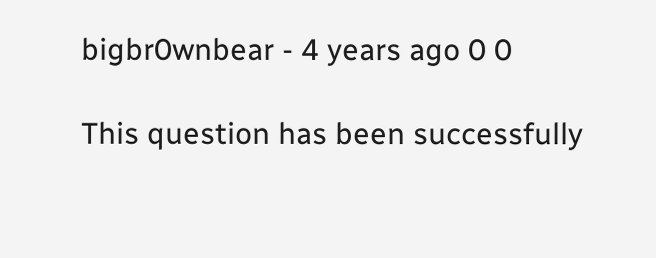bigbr0wnbear - 4 years ago 0 0

This question has been successfully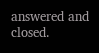answered and closed.